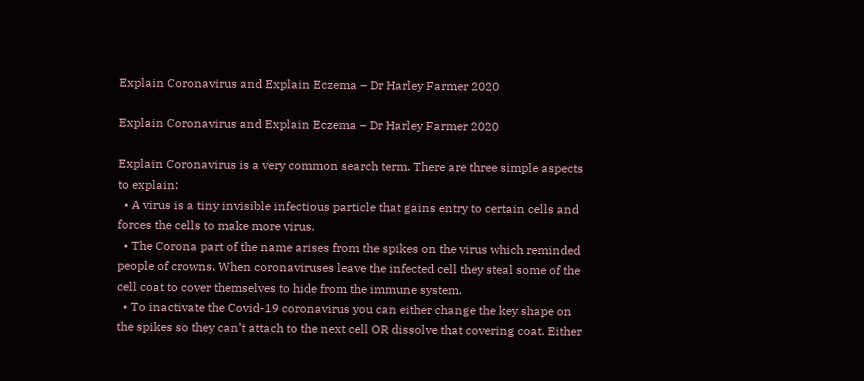Explain Coronavirus and Explain Eczema – Dr Harley Farmer 2020

Explain Coronavirus and Explain Eczema – Dr Harley Farmer 2020

Explain Coronavirus is a very common search term. There are three simple aspects to explain:
  • A virus is a tiny invisible infectious particle that gains entry to certain cells and forces the cells to make more virus.
  • The Corona part of the name arises from the spikes on the virus which reminded people of crowns. When coronaviruses leave the infected cell they steal some of the cell coat to cover themselves to hide from the immune system.
  • To inactivate the Covid-19 coronavirus you can either change the key shape on the spikes so they can’t attach to the next cell OR dissolve that covering coat. Either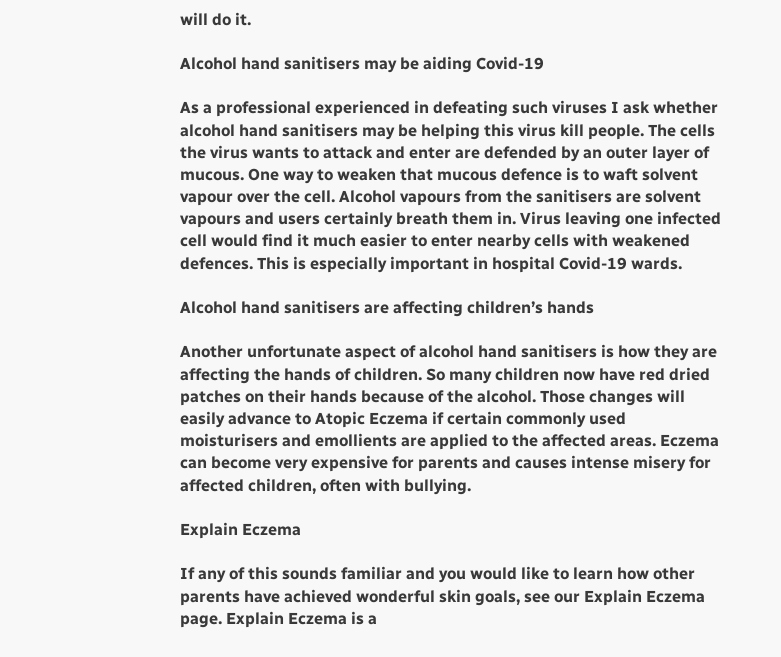will do it.

Alcohol hand sanitisers may be aiding Covid-19

As a professional experienced in defeating such viruses I ask whether alcohol hand sanitisers may be helping this virus kill people. The cells the virus wants to attack and enter are defended by an outer layer of mucous. One way to weaken that mucous defence is to waft solvent vapour over the cell. Alcohol vapours from the sanitisers are solvent vapours and users certainly breath them in. Virus leaving one infected cell would find it much easier to enter nearby cells with weakened defences. This is especially important in hospital Covid-19 wards.

Alcohol hand sanitisers are affecting children’s hands

Another unfortunate aspect of alcohol hand sanitisers is how they are affecting the hands of children. So many children now have red dried patches on their hands because of the alcohol. Those changes will easily advance to Atopic Eczema if certain commonly used moisturisers and emollients are applied to the affected areas. Eczema can become very expensive for parents and causes intense misery for affected children, often with bullying.

Explain Eczema

If any of this sounds familiar and you would like to learn how other parents have achieved wonderful skin goals, see our Explain Eczema page. Explain Eczema is a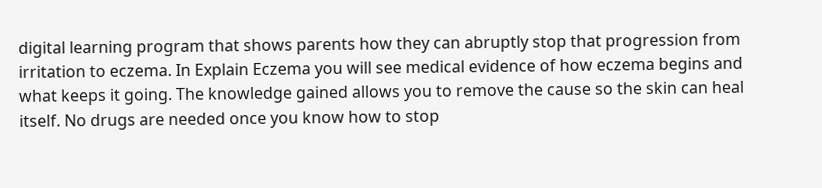digital learning program that shows parents how they can abruptly stop that progression from irritation to eczema. In Explain Eczema you will see medical evidence of how eczema begins and what keeps it going. The knowledge gained allows you to remove the cause so the skin can heal itself. No drugs are needed once you know how to stop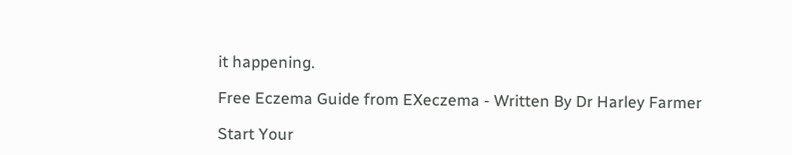it happening.

Free Eczema Guide from EXeczema - Written By Dr Harley Farmer

Start Your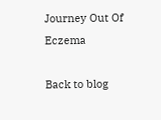Journey Out Of Eczema

Back to blog